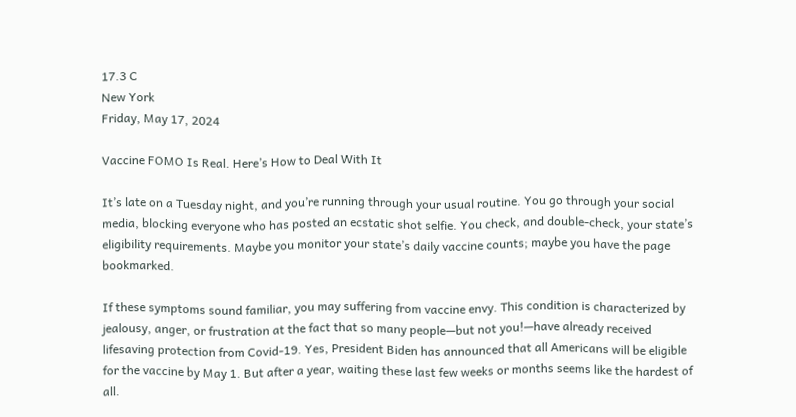17.3 C
New York
Friday, May 17, 2024

Vaccine FOMO Is Real. Here’s How to Deal With It

It’s late on a Tuesday night, and you’re running through your usual routine. You go through your social media, blocking everyone who has posted an ecstatic shot selfie. You check, and double-check, your state’s eligibility requirements. Maybe you monitor your state’s daily vaccine counts; maybe you have the page bookmarked.

If these symptoms sound familiar, you may suffering from vaccine envy. This condition is characterized by jealousy, anger, or frustration at the fact that so many people—but not you!—have already received lifesaving protection from Covid-19. Yes, President Biden has announced that all Americans will be eligible for the vaccine by May 1. But after a year, waiting these last few weeks or months seems like the hardest of all.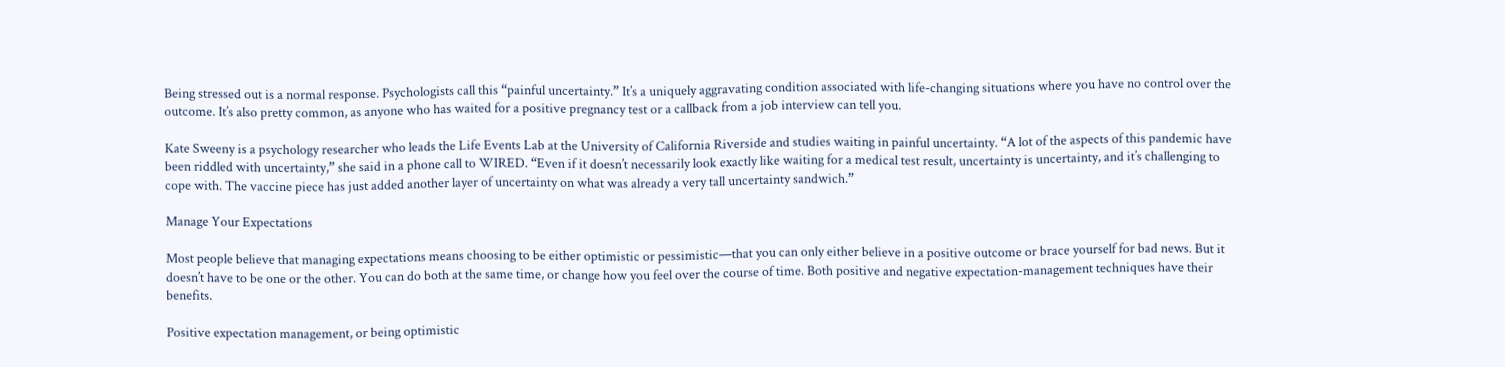Being stressed out is a normal response. Psychologists call this “painful uncertainty.” It’s a uniquely aggravating condition associated with life-changing situations where you have no control over the outcome. It’s also pretty common, as anyone who has waited for a positive pregnancy test or a callback from a job interview can tell you.

Kate Sweeny is a psychology researcher who leads the Life Events Lab at the University of California Riverside and studies waiting in painful uncertainty. “A lot of the aspects of this pandemic have been riddled with uncertainty,” she said in a phone call to WIRED. “Even if it doesn’t necessarily look exactly like waiting for a medical test result, uncertainty is uncertainty, and it’s challenging to cope with. The vaccine piece has just added another layer of uncertainty on what was already a very tall uncertainty sandwich.”

Manage Your Expectations

Most people believe that managing expectations means choosing to be either optimistic or pessimistic—that you can only either believe in a positive outcome or brace yourself for bad news. But it doesn’t have to be one or the other. You can do both at the same time, or change how you feel over the course of time. Both positive and negative expectation-management techniques have their benefits.

Positive expectation management, or being optimistic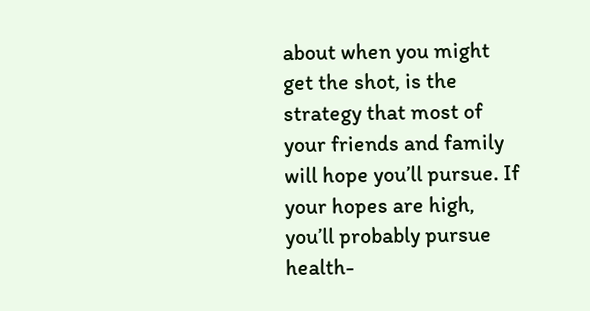about when you might get the shot, is the strategy that most of your friends and family will hope you’ll pursue. If your hopes are high, you’ll probably pursue health-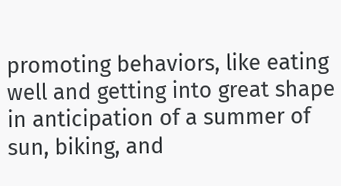promoting behaviors, like eating well and getting into great shape in anticipation of a summer of sun, biking, and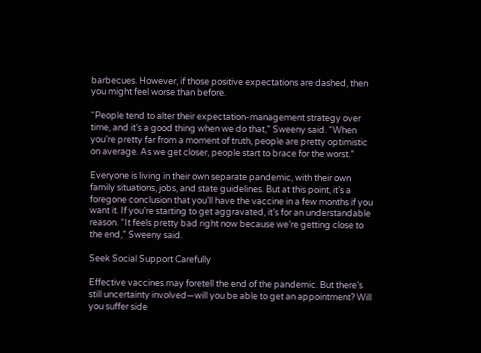barbecues. However, if those positive expectations are dashed, then you might feel worse than before.

“People tend to alter their expectation-management strategy over time, and it’s a good thing when we do that,” Sweeny said. “When you’re pretty far from a moment of truth, people are pretty optimistic on average. As we get closer, people start to brace for the worst.”

Everyone is living in their own separate pandemic, with their own family situations, jobs, and state guidelines. But at this point, it’s a foregone conclusion that you’ll have the vaccine in a few months if you want it. If you’re starting to get aggravated, it’s for an understandable reason. “It feels pretty bad right now because we’re getting close to the end,” Sweeny said.

Seek Social Support Carefully

Effective vaccines may foretell the end of the pandemic. But there’s still uncertainty involved—will you be able to get an appointment? Will you suffer side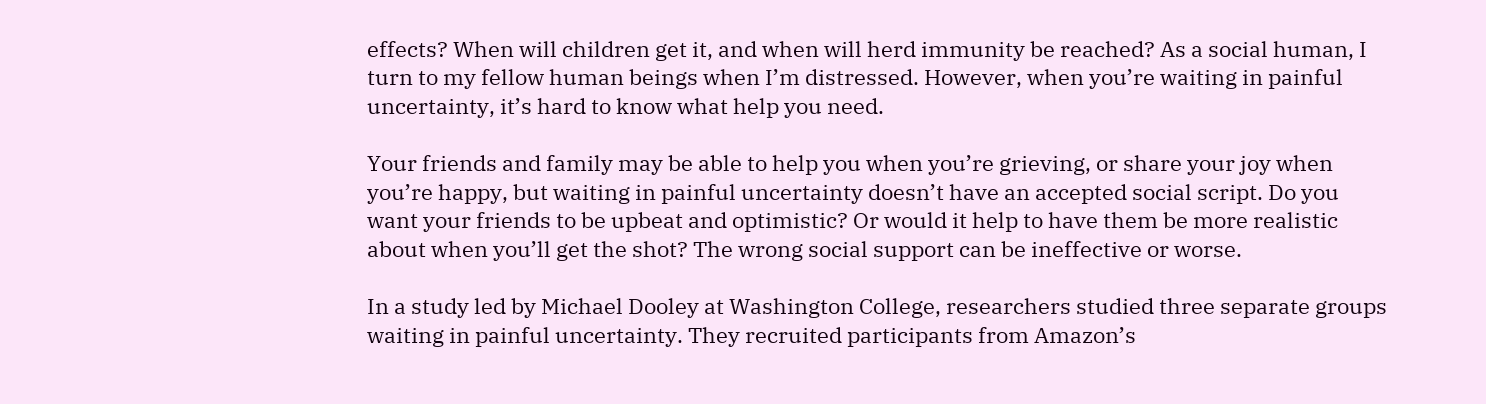effects? When will children get it, and when will herd immunity be reached? As a social human, I turn to my fellow human beings when I’m distressed. However, when you’re waiting in painful uncertainty, it’s hard to know what help you need.

Your friends and family may be able to help you when you’re grieving, or share your joy when you’re happy, but waiting in painful uncertainty doesn’t have an accepted social script. Do you want your friends to be upbeat and optimistic? Or would it help to have them be more realistic about when you’ll get the shot? The wrong social support can be ineffective or worse.

In a study led by Michael Dooley at Washington College, researchers studied three separate groups waiting in painful uncertainty. They recruited participants from Amazon’s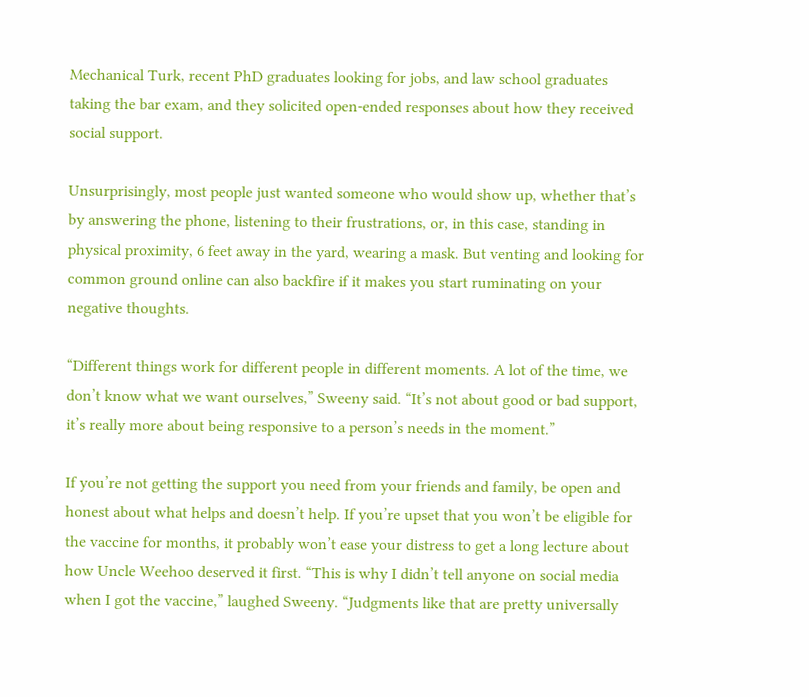Mechanical Turk, recent PhD graduates looking for jobs, and law school graduates taking the bar exam, and they solicited open-ended responses about how they received social support.

Unsurprisingly, most people just wanted someone who would show up, whether that’s by answering the phone, listening to their frustrations, or, in this case, standing in physical proximity, 6 feet away in the yard, wearing a mask. But venting and looking for common ground online can also backfire if it makes you start ruminating on your negative thoughts.

“Different things work for different people in different moments. A lot of the time, we don’t know what we want ourselves,” Sweeny said. “It’s not about good or bad support, it’s really more about being responsive to a person’s needs in the moment.”

If you’re not getting the support you need from your friends and family, be open and honest about what helps and doesn’t help. If you’re upset that you won’t be eligible for the vaccine for months, it probably won’t ease your distress to get a long lecture about how Uncle Weehoo deserved it first. “This is why I didn’t tell anyone on social media when I got the vaccine,” laughed Sweeny. “Judgments like that are pretty universally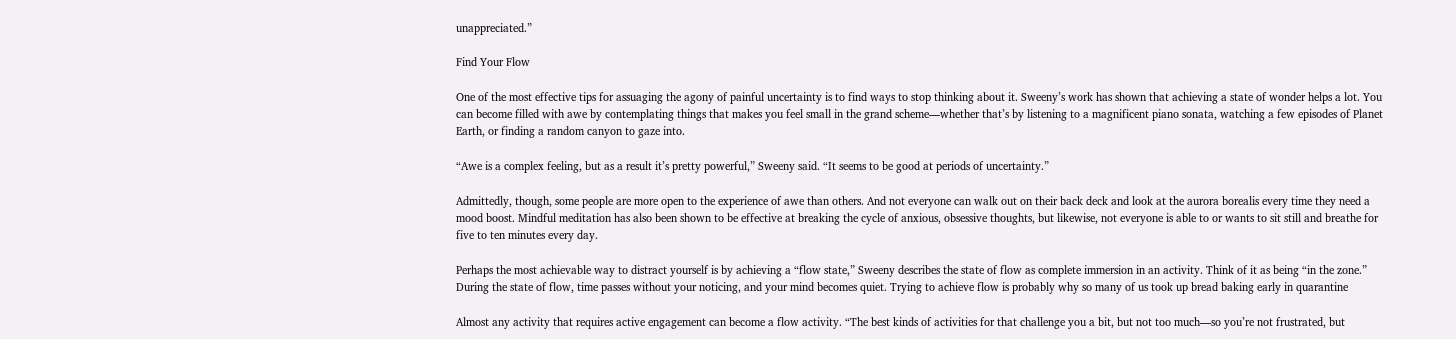unappreciated.”

Find Your Flow

One of the most effective tips for assuaging the agony of painful uncertainty is to find ways to stop thinking about it. Sweeny’s work has shown that achieving a state of wonder helps a lot. You can become filled with awe by contemplating things that makes you feel small in the grand scheme—whether that’s by listening to a magnificent piano sonata, watching a few episodes of Planet Earth, or finding a random canyon to gaze into.

“Awe is a complex feeling, but as a result it’s pretty powerful,” Sweeny said. “It seems to be good at periods of uncertainty.”

Admittedly, though, some people are more open to the experience of awe than others. And not everyone can walk out on their back deck and look at the aurora borealis every time they need a mood boost. Mindful meditation has also been shown to be effective at breaking the cycle of anxious, obsessive thoughts, but likewise, not everyone is able to or wants to sit still and breathe for five to ten minutes every day.

Perhaps the most achievable way to distract yourself is by achieving a “flow state,” Sweeny describes the state of flow as complete immersion in an activity. Think of it as being “in the zone.” During the state of flow, time passes without your noticing, and your mind becomes quiet. Trying to achieve flow is probably why so many of us took up bread baking early in quarantine

Almost any activity that requires active engagement can become a flow activity. “The best kinds of activities for that challenge you a bit, but not too much—so you’re not frustrated, but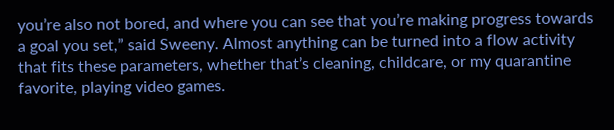you’re also not bored, and where you can see that you’re making progress towards a goal you set,” said Sweeny. Almost anything can be turned into a flow activity that fits these parameters, whether that’s cleaning, childcare, or my quarantine favorite, playing video games.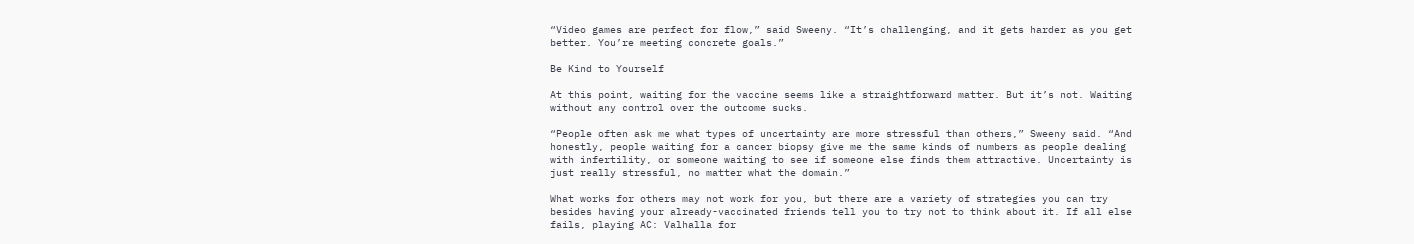“Video games are perfect for flow,” said Sweeny. “It’s challenging, and it gets harder as you get better. You’re meeting concrete goals.”

Be Kind to Yourself

At this point, waiting for the vaccine seems like a straightforward matter. But it’s not. Waiting without any control over the outcome sucks.

“People often ask me what types of uncertainty are more stressful than others,” Sweeny said. “And honestly, people waiting for a cancer biopsy give me the same kinds of numbers as people dealing with infertility, or someone waiting to see if someone else finds them attractive. Uncertainty is just really stressful, no matter what the domain.”

What works for others may not work for you, but there are a variety of strategies you can try besides having your already-vaccinated friends tell you to try not to think about it. If all else fails, playing AC: Valhalla for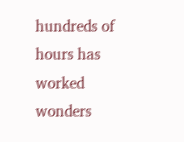hundreds of hours has worked wonders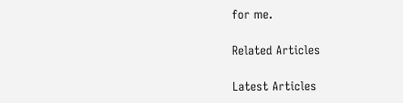for me.

Related Articles

Latest Articles